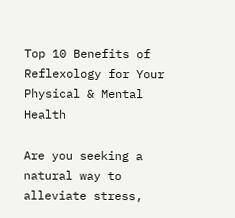Top 10 Benefits of Reflexology for Your Physical & Mental Health

Are you seeking a natural way to alleviate stress,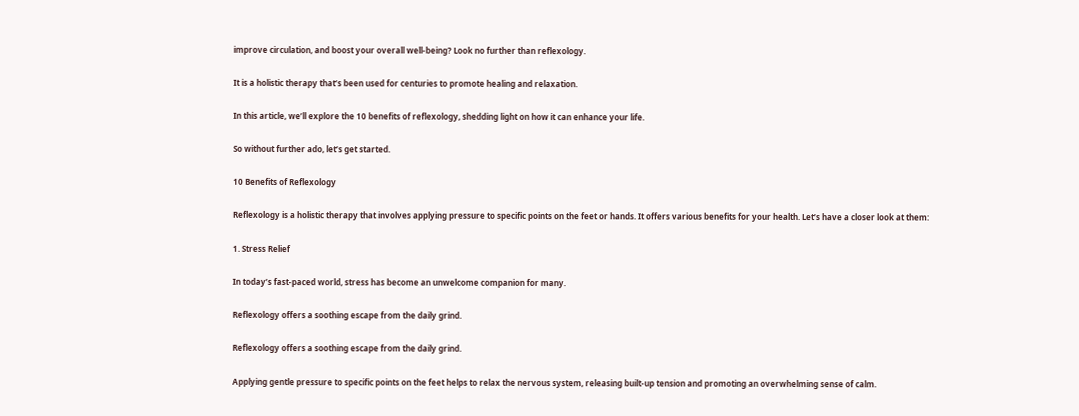improve circulation, and boost your overall well-being? Look no further than reflexology.

It is a holistic therapy that’s been used for centuries to promote healing and relaxation.

In this article, we’ll explore the 10 benefits of reflexology, shedding light on how it can enhance your life.

So without further ado, let’s get started.

10 Benefits of Reflexology

Reflexology is a holistic therapy that involves applying pressure to specific points on the feet or hands. It offers various benefits for your health. Let’s have a closer look at them:

1. Stress Relief

In today’s fast-paced world, stress has become an unwelcome companion for many.

Reflexology offers a soothing escape from the daily grind.

Reflexology offers a soothing escape from the daily grind.

Applying gentle pressure to specific points on the feet helps to relax the nervous system, releasing built-up tension and promoting an overwhelming sense of calm.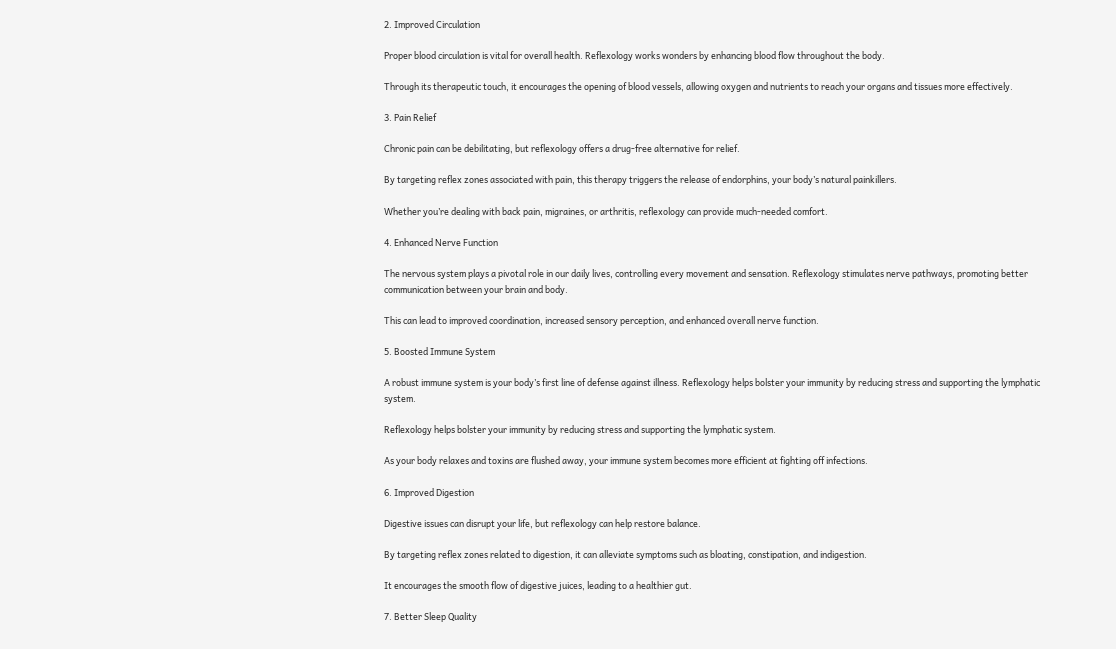2. Improved Circulation

Proper blood circulation is vital for overall health. Reflexology works wonders by enhancing blood flow throughout the body.

Through its therapeutic touch, it encourages the opening of blood vessels, allowing oxygen and nutrients to reach your organs and tissues more effectively.

3. Pain Relief

Chronic pain can be debilitating, but reflexology offers a drug-free alternative for relief.

By targeting reflex zones associated with pain, this therapy triggers the release of endorphins, your body’s natural painkillers.

Whether you’re dealing with back pain, migraines, or arthritis, reflexology can provide much-needed comfort.

4. Enhanced Nerve Function

The nervous system plays a pivotal role in our daily lives, controlling every movement and sensation. Reflexology stimulates nerve pathways, promoting better communication between your brain and body.

This can lead to improved coordination, increased sensory perception, and enhanced overall nerve function.

5. Boosted Immune System

A robust immune system is your body’s first line of defense against illness. Reflexology helps bolster your immunity by reducing stress and supporting the lymphatic system.

Reflexology helps bolster your immunity by reducing stress and supporting the lymphatic system.

As your body relaxes and toxins are flushed away, your immune system becomes more efficient at fighting off infections.

6. Improved Digestion

Digestive issues can disrupt your life, but reflexology can help restore balance.

By targeting reflex zones related to digestion, it can alleviate symptoms such as bloating, constipation, and indigestion.

It encourages the smooth flow of digestive juices, leading to a healthier gut.

7. Better Sleep Quality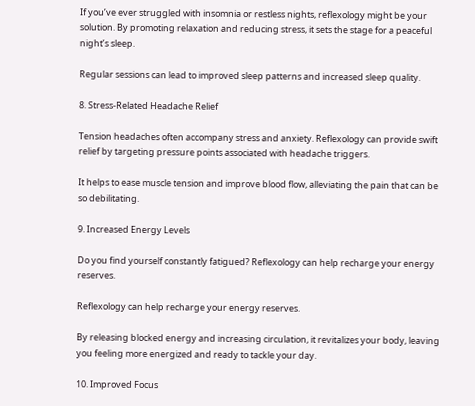If you’ve ever struggled with insomnia or restless nights, reflexology might be your solution. By promoting relaxation and reducing stress, it sets the stage for a peaceful night’s sleep.

Regular sessions can lead to improved sleep patterns and increased sleep quality.

8. Stress-Related Headache Relief

Tension headaches often accompany stress and anxiety. Reflexology can provide swift relief by targeting pressure points associated with headache triggers.

It helps to ease muscle tension and improve blood flow, alleviating the pain that can be so debilitating.

9. Increased Energy Levels

Do you find yourself constantly fatigued? Reflexology can help recharge your energy reserves.

Reflexology can help recharge your energy reserves.

By releasing blocked energy and increasing circulation, it revitalizes your body, leaving you feeling more energized and ready to tackle your day.

10. Improved Focus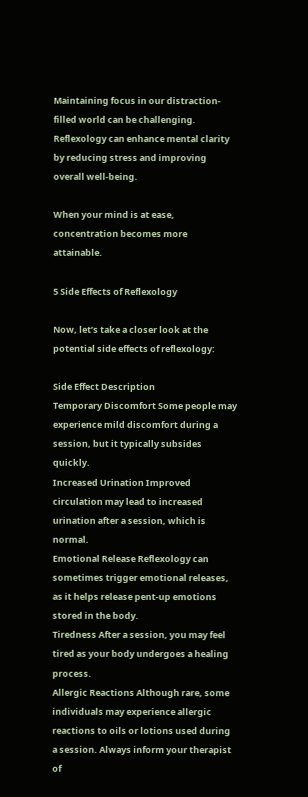Maintaining focus in our distraction-filled world can be challenging. Reflexology can enhance mental clarity by reducing stress and improving overall well-being.

When your mind is at ease, concentration becomes more attainable.

5 Side Effects of Reflexology

Now, let’s take a closer look at the potential side effects of reflexology:

Side Effect Description
Temporary Discomfort Some people may experience mild discomfort during a session, but it typically subsides quickly.
Increased Urination Improved circulation may lead to increased urination after a session, which is normal.
Emotional Release Reflexology can sometimes trigger emotional releases, as it helps release pent-up emotions stored in the body.
Tiredness After a session, you may feel tired as your body undergoes a healing process.
Allergic Reactions Although rare, some individuals may experience allergic reactions to oils or lotions used during a session. Always inform your therapist of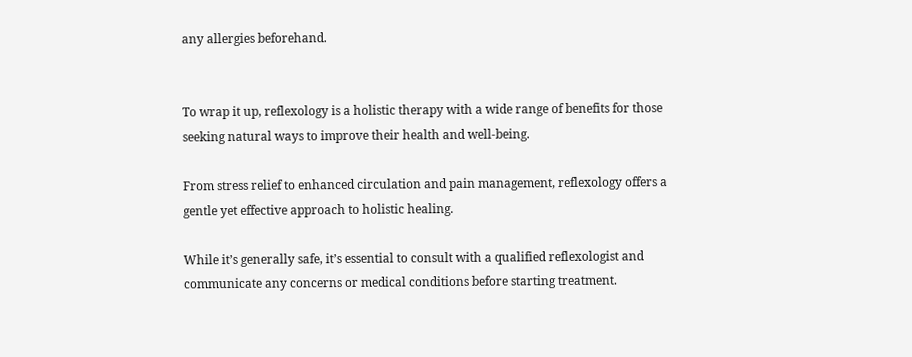any allergies beforehand.


To wrap it up, reflexology is a holistic therapy with a wide range of benefits for those seeking natural ways to improve their health and well-being.

From stress relief to enhanced circulation and pain management, reflexology offers a gentle yet effective approach to holistic healing.

While it’s generally safe, it’s essential to consult with a qualified reflexologist and communicate any concerns or medical conditions before starting treatment.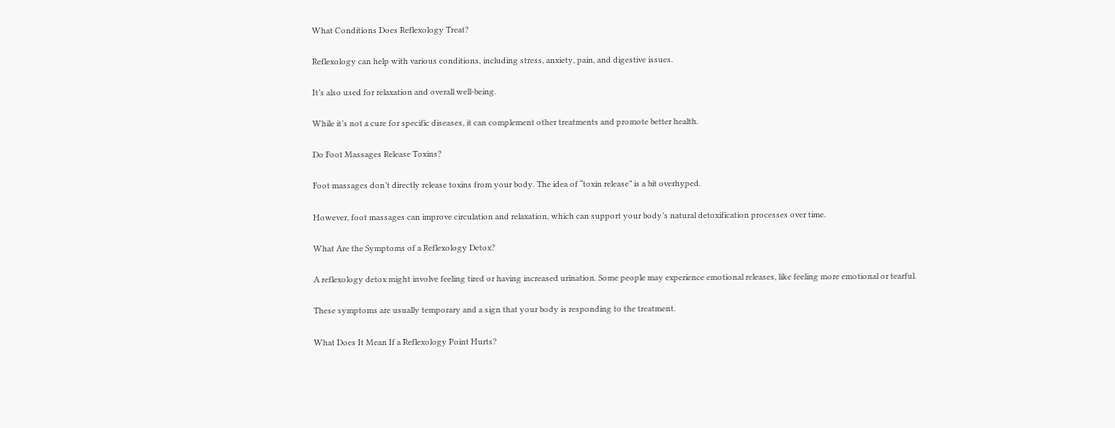What Conditions Does Reflexology Treat?

Reflexology can help with various conditions, including stress, anxiety, pain, and digestive issues.

It’s also used for relaxation and overall well-being.

While it’s not a cure for specific diseases, it can complement other treatments and promote better health.

Do Foot Massages Release Toxins?

Foot massages don’t directly release toxins from your body. The idea of “toxin release” is a bit overhyped.

However, foot massages can improve circulation and relaxation, which can support your body’s natural detoxification processes over time.

What Are the Symptoms of a Reflexology Detox?

A reflexology detox might involve feeling tired or having increased urination. Some people may experience emotional releases, like feeling more emotional or tearful.

These symptoms are usually temporary and a sign that your body is responding to the treatment.

What Does It Mean If a Reflexology Point Hurts?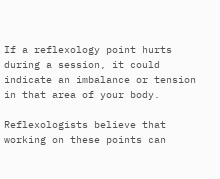If a reflexology point hurts during a session, it could indicate an imbalance or tension in that area of your body.

Reflexologists believe that working on these points can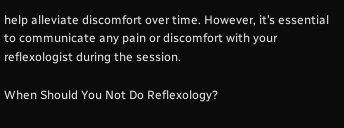help alleviate discomfort over time. However, it’s essential to communicate any pain or discomfort with your reflexologist during the session.

When Should You Not Do Reflexology?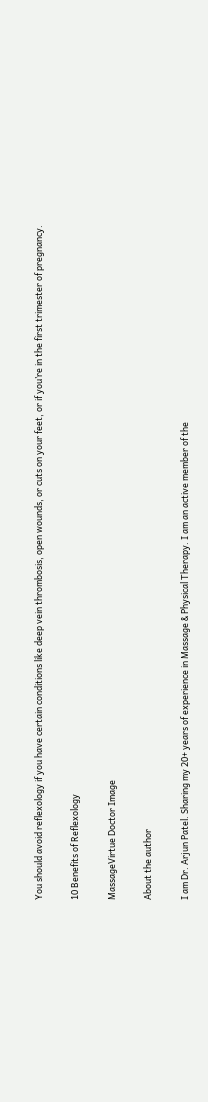You should avoid reflexology if you have certain conditions like deep vein thrombosis, open wounds, or cuts on your feet, or if you’re in the first trimester of pregnancy.

10 Benefits of Reflexology

MassageVirtue Doctor Image

About the author

I am Dr. Arjun Patel. Sharing my 20+ years of experience in Massage & Physical Therapy. I am an active member of the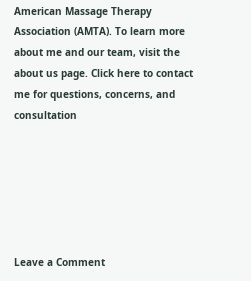American Massage Therapy Association (AMTA). To learn more about me and our team, visit the about us page. Click here to contact me for questions, concerns, and consultation






Leave a Comment